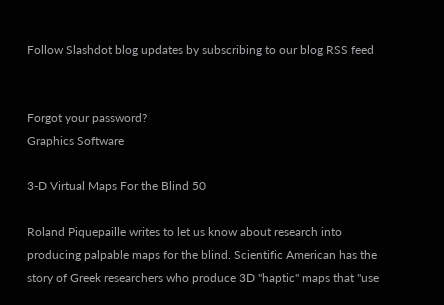Follow Slashdot blog updates by subscribing to our blog RSS feed


Forgot your password?
Graphics Software

3-D Virtual Maps For the Blind 50

Roland Piquepaille writes to let us know about research into producing palpable maps for the blind. Scientific American has the story of Greek researchers who produce 3D "haptic" maps that "use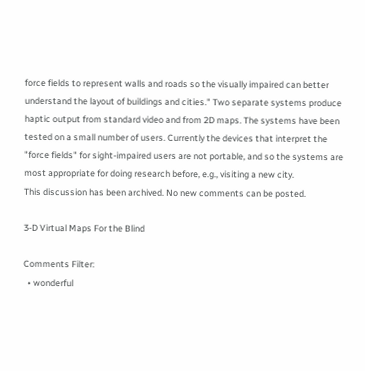force fields to represent walls and roads so the visually impaired can better understand the layout of buildings and cities." Two separate systems produce haptic output from standard video and from 2D maps. The systems have been tested on a small number of users. Currently the devices that interpret the "force fields" for sight-impaired users are not portable, and so the systems are most appropriate for doing research before, e.g., visiting a new city.
This discussion has been archived. No new comments can be posted.

3-D Virtual Maps For the Blind

Comments Filter:
  • wonderful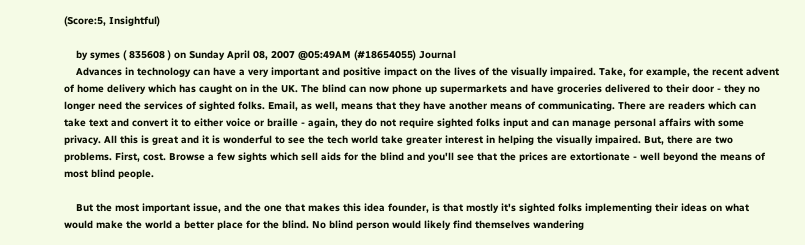(Score:5, Insightful)

    by symes ( 835608 ) on Sunday April 08, 2007 @05:49AM (#18654055) Journal
    Advances in technology can have a very important and positive impact on the lives of the visually impaired. Take, for example, the recent advent of home delivery which has caught on in the UK. The blind can now phone up supermarkets and have groceries delivered to their door - they no longer need the services of sighted folks. Email, as well, means that they have another means of communicating. There are readers which can take text and convert it to either voice or braille - again, they do not require sighted folks input and can manage personal affairs with some privacy. All this is great and it is wonderful to see the tech world take greater interest in helping the visually impaired. But, there are two problems. First, cost. Browse a few sights which sell aids for the blind and you'll see that the prices are extortionate - well beyond the means of most blind people.

    But the most important issue, and the one that makes this idea founder, is that mostly it's sighted folks implementing their ideas on what would make the world a better place for the blind. No blind person would likely find themselves wandering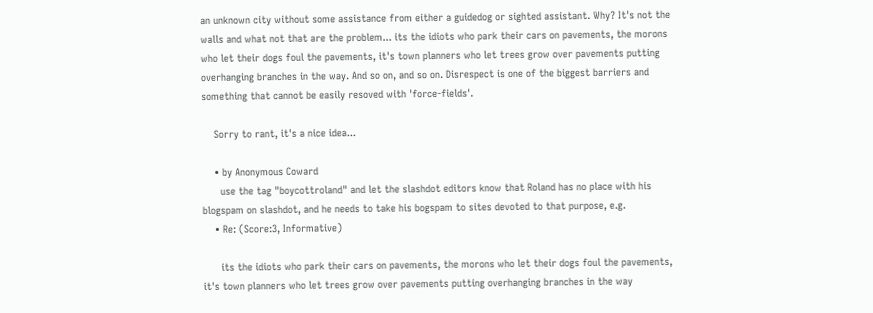an unknown city without some assistance from either a guidedog or sighted assistant. Why? It's not the walls and what not that are the problem... its the idiots who park their cars on pavements, the morons who let their dogs foul the pavements, it's town planners who let trees grow over pavements putting overhanging branches in the way. And so on, and so on. Disrespect is one of the biggest barriers and something that cannot be easily resoved with 'force-fields'.

    Sorry to rant, it's a nice idea...

    • by Anonymous Coward
      use the tag "boycottroland" and let the slashdot editors know that Roland has no place with his blogspam on slashdot, and he needs to take his bogspam to sites devoted to that purpose, e.g.
    • Re: (Score:3, Informative)

      its the idiots who park their cars on pavements, the morons who let their dogs foul the pavements, it's town planners who let trees grow over pavements putting overhanging branches in the way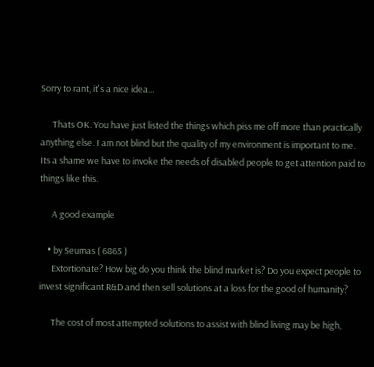Sorry to rant, it's a nice idea...

      Thats OK. You have just listed the things which piss me off more than practically anything else. I am not blind but the quality of my environment is important to me. Its a shame we have to invoke the needs of disabled people to get attention paid to things like this.

      A good example

    • by Seumas ( 6865 )
      Extortionate? How big do you think the blind market is? Do you expect people to invest significant R&D and then sell solutions at a loss for the good of humanity?

      The cost of most attempted solutions to assist with blind living may be high,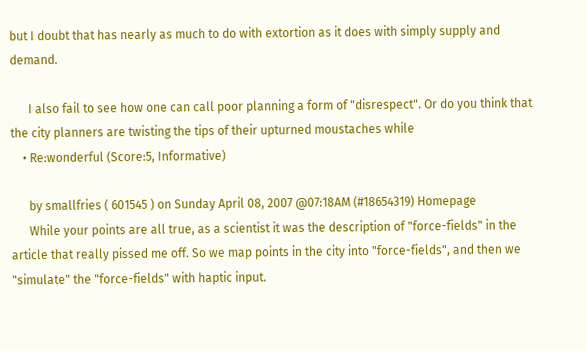but I doubt that has nearly as much to do with extortion as it does with simply supply and demand.

      I also fail to see how one can call poor planning a form of "disrespect". Or do you think that the city planners are twisting the tips of their upturned moustaches while
    • Re:wonderful (Score:5, Informative)

      by smallfries ( 601545 ) on Sunday April 08, 2007 @07:18AM (#18654319) Homepage
      While your points are all true, as a scientist it was the description of "force-fields" in the article that really pissed me off. So we map points in the city into "force-fields", and then we "simulate" the "force-fields" with haptic input.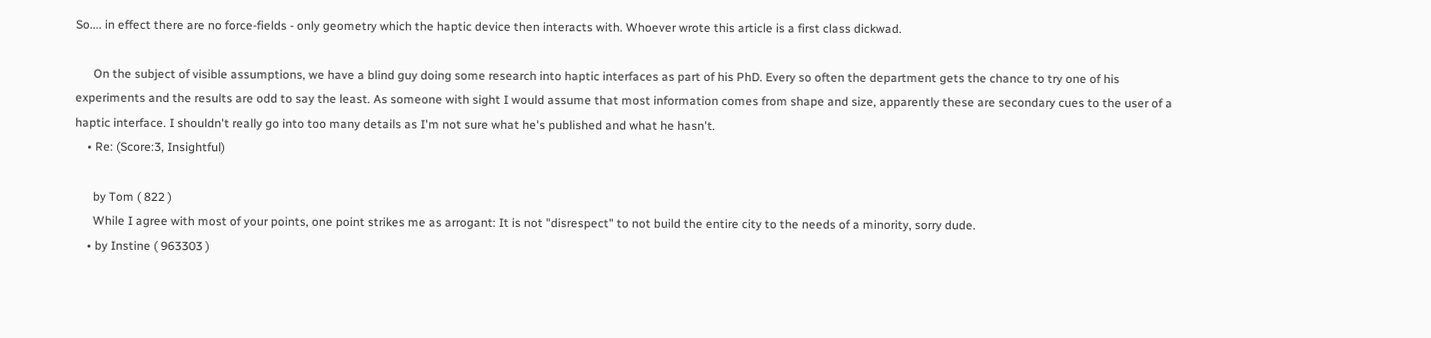So.... in effect there are no force-fields - only geometry which the haptic device then interacts with. Whoever wrote this article is a first class dickwad.

      On the subject of visible assumptions, we have a blind guy doing some research into haptic interfaces as part of his PhD. Every so often the department gets the chance to try one of his experiments and the results are odd to say the least. As someone with sight I would assume that most information comes from shape and size, apparently these are secondary cues to the user of a haptic interface. I shouldn't really go into too many details as I'm not sure what he's published and what he hasn't.
    • Re: (Score:3, Insightful)

      by Tom ( 822 )
      While I agree with most of your points, one point strikes me as arrogant: It is not "disrespect" to not build the entire city to the needs of a minority, sorry dude.
    • by Instine ( 963303 )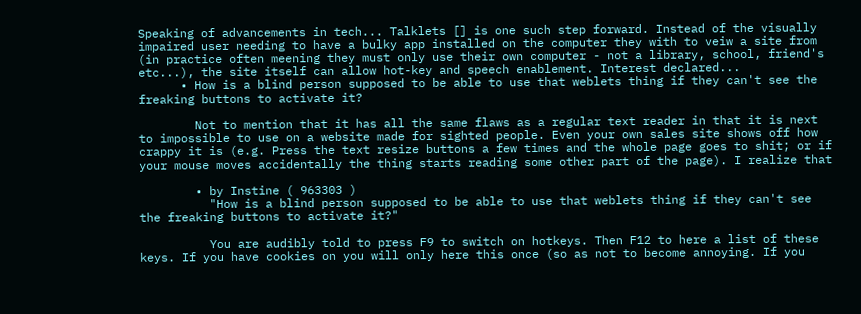Speaking of advancements in tech... Talklets [] is one such step forward. Instead of the visually impaired user needing to have a bulky app installed on the computer they with to veiw a site from (in practice often meening they must only use their own computer - not a library, school, friend's etc...), the site itself can allow hot-key and speech enablement. Interest declared...
      • How is a blind person supposed to be able to use that weblets thing if they can't see the freaking buttons to activate it?

        Not to mention that it has all the same flaws as a regular text reader in that it is next to impossible to use on a website made for sighted people. Even your own sales site shows off how crappy it is (e.g. Press the text resize buttons a few times and the whole page goes to shit; or if your mouse moves accidentally the thing starts reading some other part of the page). I realize that

        • by Instine ( 963303 )
          "How is a blind person supposed to be able to use that weblets thing if they can't see the freaking buttons to activate it?"

          You are audibly told to press F9 to switch on hotkeys. Then F12 to here a list of these keys. If you have cookies on you will only here this once (so as not to become annoying. If you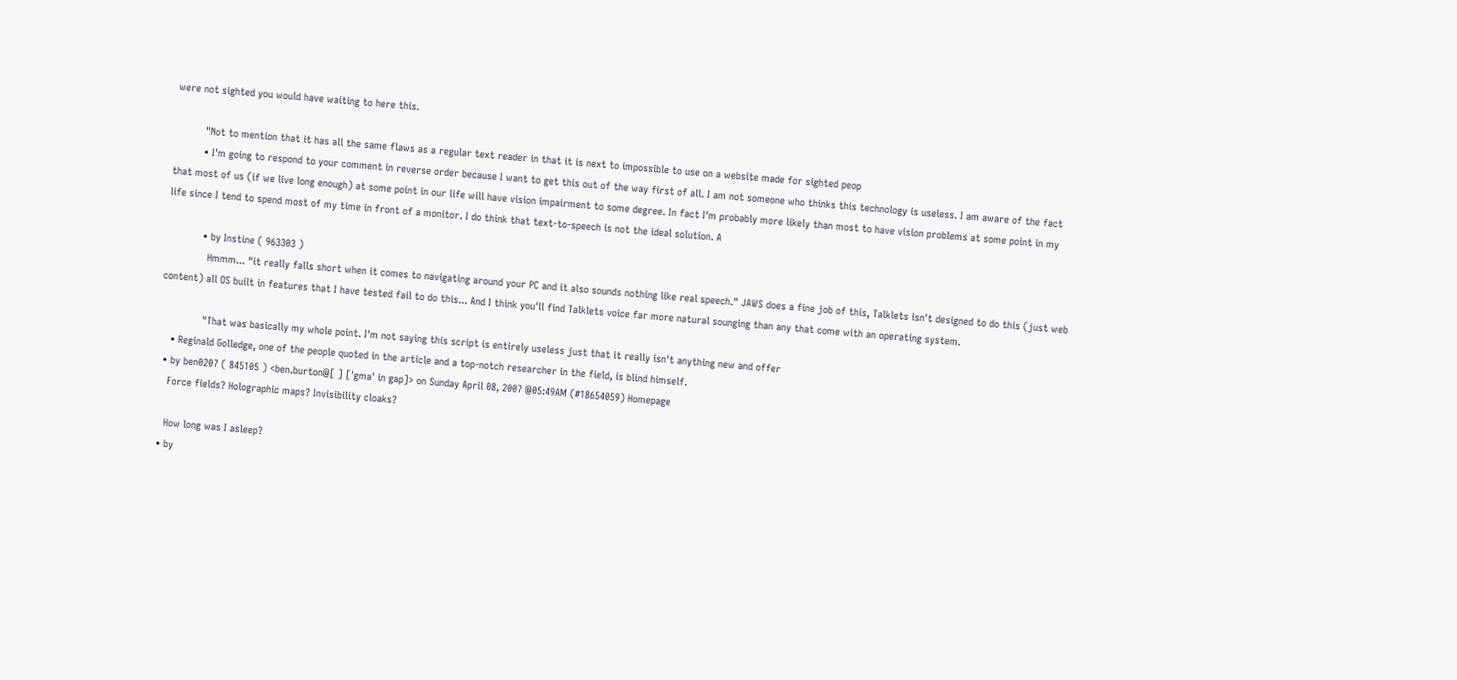were not sighted you would have waiting to here this.

          "Not to mention that it has all the same flaws as a regular text reader in that it is next to impossible to use on a website made for sighted peop
          • I'm going to respond to your comment in reverse order because I want to get this out of the way first of all. I am not someone who thinks this technology is useless. I am aware of the fact that most of us (if we live long enough) at some point in our life will have vision impairment to some degree. In fact I'm probably more likely than most to have vision problems at some point in my life since I tend to spend most of my time in front of a monitor. I do think that text-to-speech is not the ideal solution. A

            • by Instine ( 963303 )
              Hmmm... "it really falls short when it comes to navigating around your PC and it also sounds nothing like real speech." JAWS does a fine job of this, Talklets isn't designed to do this (just web content) all OS built in features that I have tested fail to do this... And I think you'll find Talklets voice far more natural sounging than any that come with an operating system.

              "That was basically my whole point. I'm not saying this script is entirely useless just that it really isn't anything new and offer
    • Reginald Golledge, one of the people quoted in the article and a top-notch researcher in the field, is blind himself.
  • by ben0207 ( 845105 ) <ben.burton@[ ] ['gma' in gap]> on Sunday April 08, 2007 @05:49AM (#18654059) Homepage
    Force fields? Holographic maps? Invisibility cloaks?

    How long was I asleep?
  • by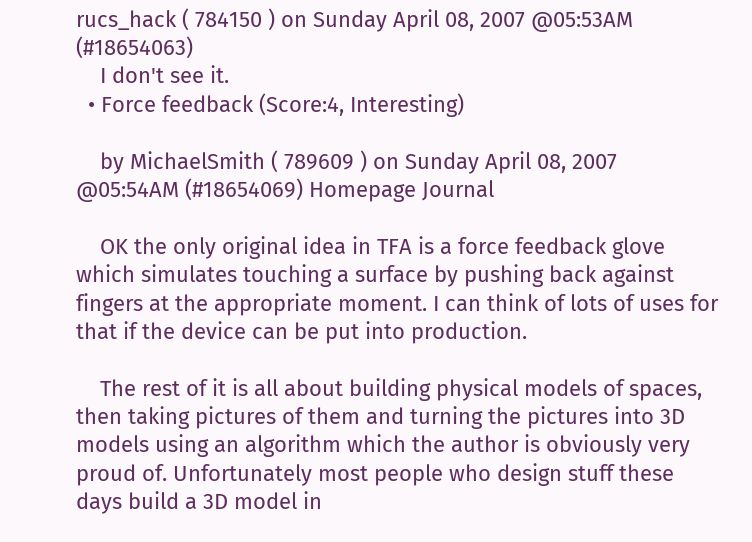rucs_hack ( 784150 ) on Sunday April 08, 2007 @05:53AM (#18654063)
    I don't see it.
  • Force feedback (Score:4, Interesting)

    by MichaelSmith ( 789609 ) on Sunday April 08, 2007 @05:54AM (#18654069) Homepage Journal

    OK the only original idea in TFA is a force feedback glove which simulates touching a surface by pushing back against fingers at the appropriate moment. I can think of lots of uses for that if the device can be put into production.

    The rest of it is all about building physical models of spaces, then taking pictures of them and turning the pictures into 3D models using an algorithm which the author is obviously very proud of. Unfortunately most people who design stuff these days build a 3D model in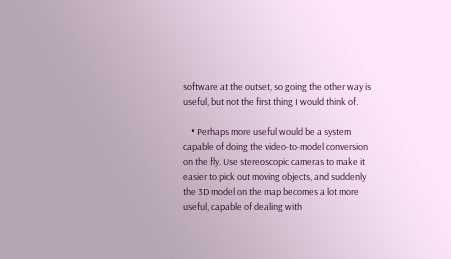software at the outset, so going the other way is useful, but not the first thing I would think of.

    • Perhaps more useful would be a system capable of doing the video-to-model conversion on the fly. Use stereoscopic cameras to make it easier to pick out moving objects, and suddenly the 3D model on the map becomes a lot more useful, capable of dealing with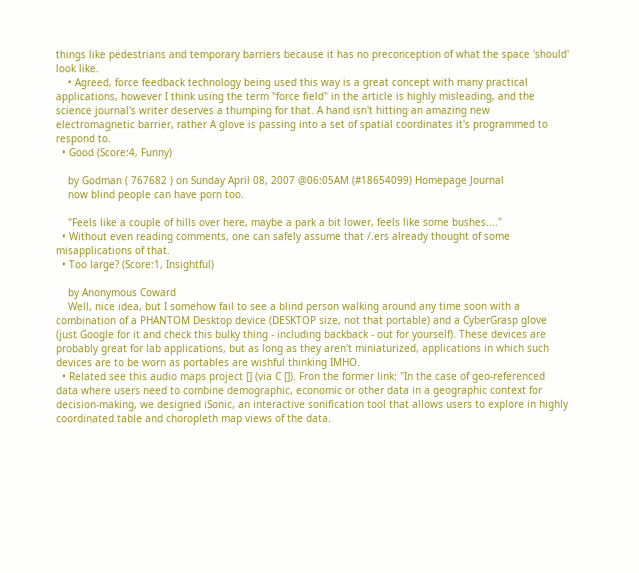things like pedestrians and temporary barriers because it has no preconception of what the space 'should' look like.
    • Agreed, force feedback technology being used this way is a great concept with many practical applications, however I think using the term "force field" in the article is highly misleading, and the science journal's writer deserves a thumping for that. A hand isn't hitting an amazing new electromagnetic barrier, rather A glove is passing into a set of spatial coordinates it's programmed to respond to.
  • Good (Score:4, Funny)

    by Godman ( 767682 ) on Sunday April 08, 2007 @06:05AM (#18654099) Homepage Journal
    now blind people can have porn too.

    "Feels like a couple of hills over here, maybe a park a bit lower, feels like some bushes...."
  • Without even reading comments, one can safely assume that /.ers already thought of some misapplications of that.
  • Too large? (Score:1, Insightful)

    by Anonymous Coward
    Well, nice idea, but I somehow fail to see a blind person walking around any time soon with a combination of a PHANTOM Desktop device (DESKTOP size, not that portable) and a CyberGrasp glove (just Google for it and check this bulky thing - including backback - out for yourself). These devices are probably great for lab applications, but as long as they aren't miniaturized, applications in which such devices are to be worn as portables are wishful thinking IMHO.
  • Related see this audio maps project [] (via C []). Fron the former link: "In the case of geo-referenced data where users need to combine demographic, economic or other data in a geographic context for decision-making, we designed iSonic, an interactive sonification tool that allows users to explore in highly coordinated table and choropleth map views of the data.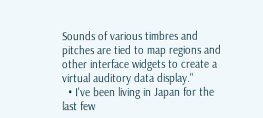Sounds of various timbres and pitches are tied to map regions and other interface widgets to create a virtual auditory data display."
  • I've been living in Japan for the last few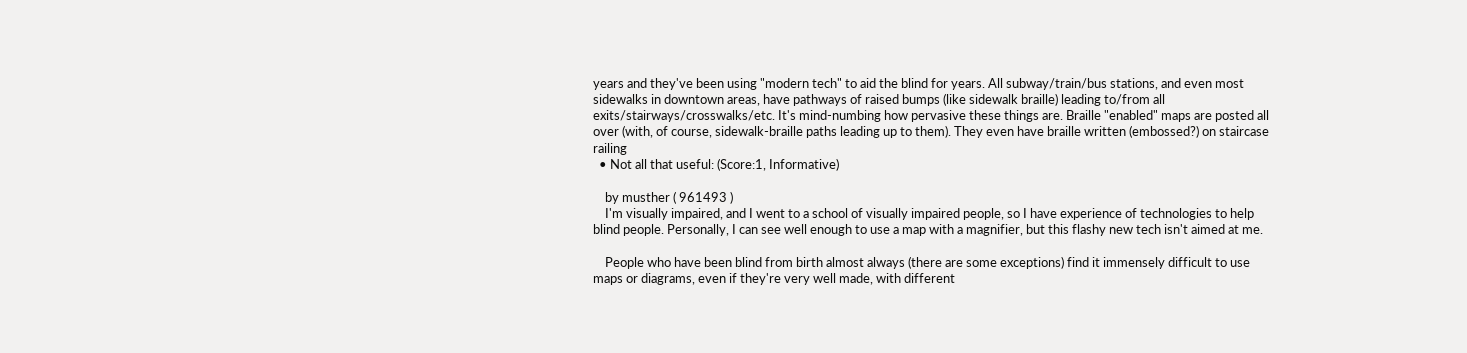years and they've been using "modern tech" to aid the blind for years. All subway/train/bus stations, and even most sidewalks in downtown areas, have pathways of raised bumps (like sidewalk braille) leading to/from all exits/stairways/crosswalks/etc. It's mind-numbing how pervasive these things are. Braille "enabled" maps are posted all over (with, of course, sidewalk-braille paths leading up to them). They even have braille written (embossed?) on staircase railing
  • Not all that useful: (Score:1, Informative)

    by musther ( 961493 )
    I'm visually impaired, and I went to a school of visually impaired people, so I have experience of technologies to help blind people. Personally, I can see well enough to use a map with a magnifier, but this flashy new tech isn't aimed at me.

    People who have been blind from birth almost always (there are some exceptions) find it immensely difficult to use maps or diagrams, even if they're very well made, with different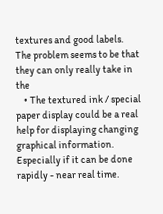textures and good labels. The problem seems to be that they can only really take in the
    • The textured ink / special paper display could be a real help for displaying changing graphical information. Especially if it can be done rapidly - near real time.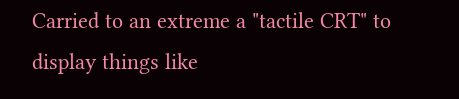Carried to an extreme a "tactile CRT" to display things like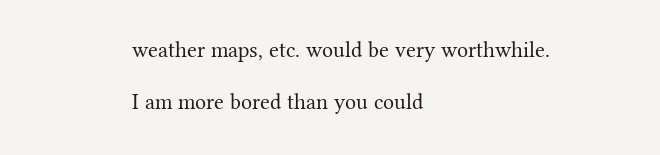weather maps, etc. would be very worthwhile.

I am more bored than you could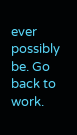ever possibly be. Go back to work.